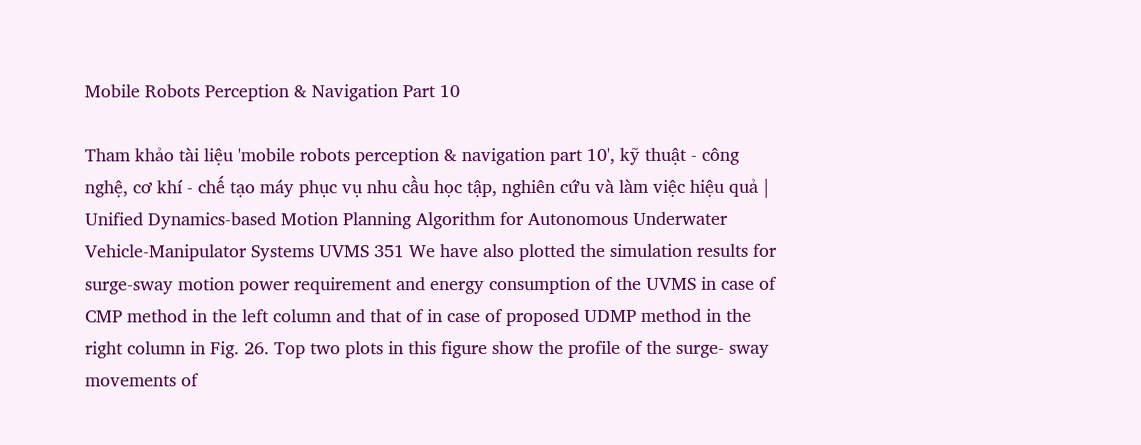Mobile Robots Perception & Navigation Part 10

Tham khảo tài liệu 'mobile robots perception & navigation part 10', kỹ thuật - công nghệ, cơ khí - chế tạo máy phục vụ nhu cầu học tập, nghiên cứu và làm việc hiệu quả | Unified Dynamics-based Motion Planning Algorithm for Autonomous Underwater Vehicle-Manipulator Systems UVMS 351 We have also plotted the simulation results for surge-sway motion power requirement and energy consumption of the UVMS in case of CMP method in the left column and that of in case of proposed UDMP method in the right column in Fig. 26. Top two plots in this figure show the profile of the surge- sway movements of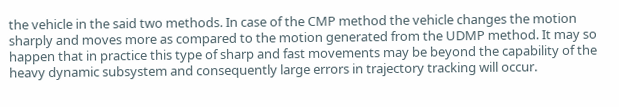the vehicle in the said two methods. In case of the CMP method the vehicle changes the motion sharply and moves more as compared to the motion generated from the UDMP method. It may so happen that in practice this type of sharp and fast movements may be beyond the capability of the heavy dynamic subsystem and consequently large errors in trajectory tracking will occur.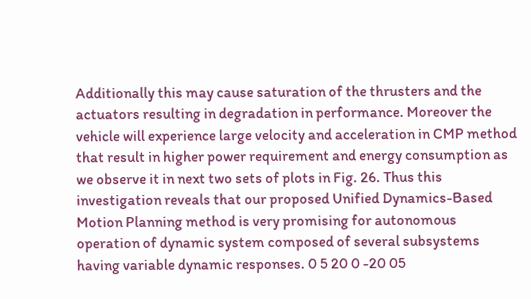Additionally this may cause saturation of the thrusters and the actuators resulting in degradation in performance. Moreover the vehicle will experience large velocity and acceleration in CMP method that result in higher power requirement and energy consumption as we observe it in next two sets of plots in Fig. 26. Thus this investigation reveals that our proposed Unified Dynamics-Based Motion Planning method is very promising for autonomous operation of dynamic system composed of several subsystems having variable dynamic responses. 0 5 20 0 -20 05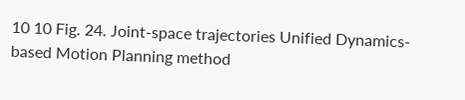10 10 Fig. 24. Joint-space trajectories Unified Dynamics-based Motion Planning method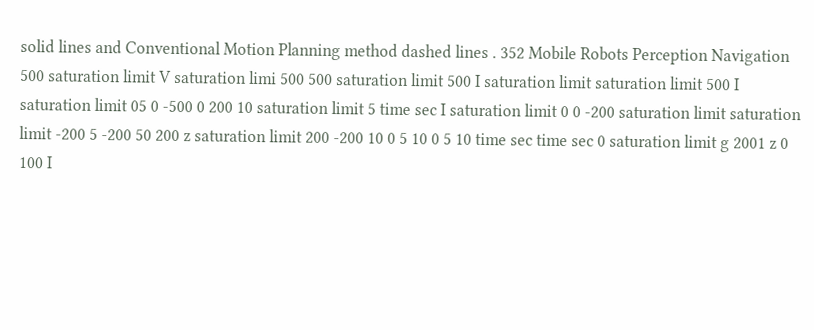solid lines and Conventional Motion Planning method dashed lines . 352 Mobile Robots Perception Navigation 500 saturation limit V saturation limi 500 500 saturation limit 500 I saturation limit saturation limit 500 I saturation limit 05 0 -500 0 200 10 saturation limit 5 time sec I saturation limit 0 0 -200 saturation limit saturation limit -200 5 -200 50 200 z saturation limit 200 -200 10 0 5 10 0 5 10 time sec time sec 0 saturation limit g 2001 z 0 100 I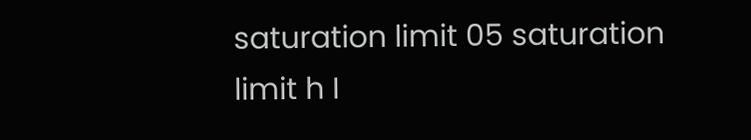saturation limit 05 saturation limit h I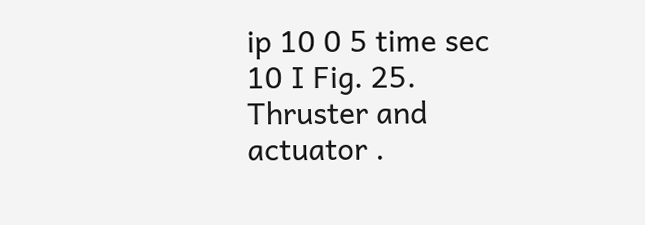ip 10 0 5 time sec 10 I Fig. 25. Thruster and actuator .